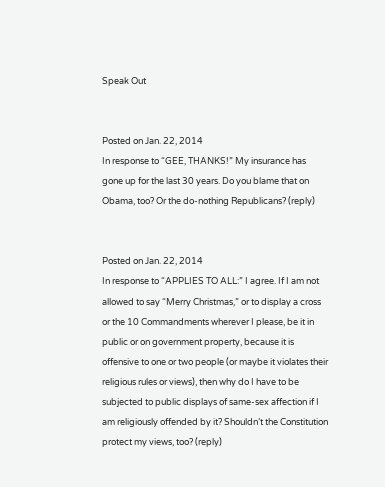Speak Out


Posted on Jan. 22, 2014
In response to “GEE, THANKS!” My insurance has gone up for the last 30 years. Do you blame that on Obama, too? Or the do-nothing Republicans? (reply)


Posted on Jan. 22, 2014
In response to “APPLIES TO ALL:” I agree. If I am not allowed to say “Merry Christmas,” or to display a cross or the 10 Commandments wherever I please, be it in public or on government property, because it is offensive to one or two people (or maybe it violates their religious rules or views), then why do I have to be subjected to public displays of same-sex affection if I am religiously offended by it? Shouldn’t the Constitution protect my views, too? (reply)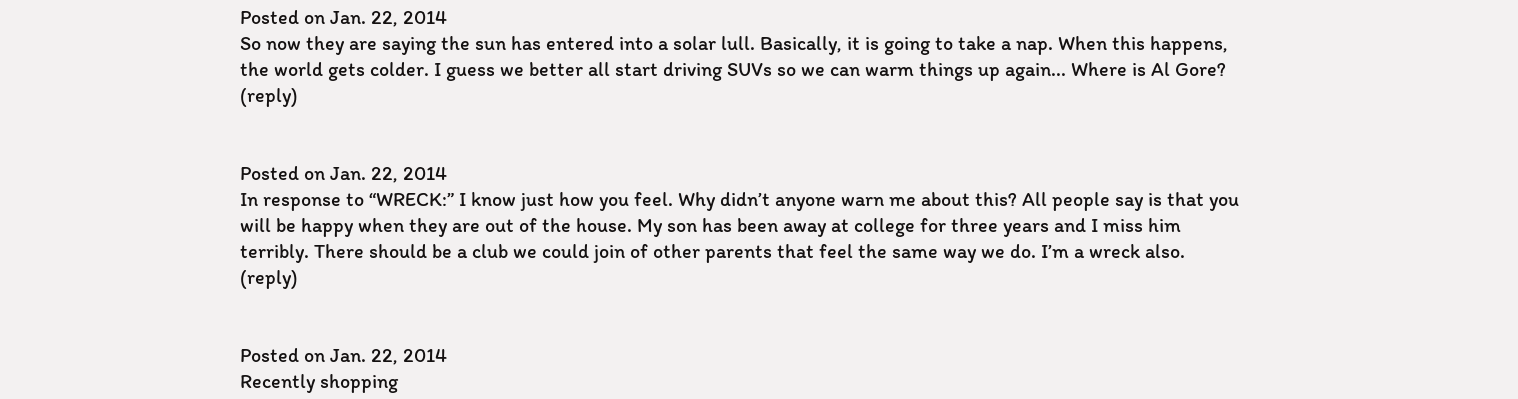Posted on Jan. 22, 2014
So now they are saying the sun has entered into a solar lull. Basically, it is going to take a nap. When this happens, the world gets colder. I guess we better all start driving SUVs so we can warm things up again... Where is Al Gore? (reply)


Posted on Jan. 22, 2014
In response to “WRECK:” I know just how you feel. Why didn’t anyone warn me about this? All people say is that you will be happy when they are out of the house. My son has been away at college for three years and I miss him terribly. There should be a club we could join of other parents that feel the same way we do. I’m a wreck also. (reply)


Posted on Jan. 22, 2014
Recently shopping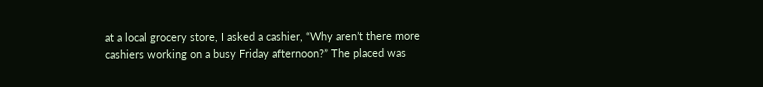at a local grocery store, I asked a cashier, “Why aren’t there more cashiers working on a busy Friday afternoon?” The placed was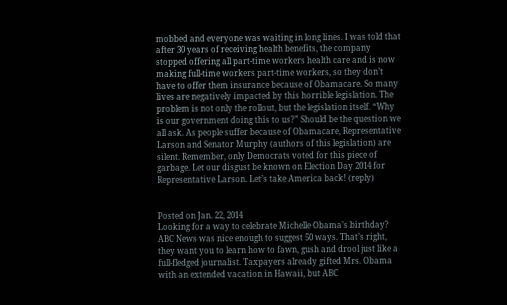mobbed and everyone was waiting in long lines. I was told that after 30 years of receiving health benefits, the company stopped offering all part-time workers health care and is now making full-time workers part-time workers, so they don’t have to offer them insurance because of Obamacare. So many lives are negatively impacted by this horrible legislation. The problem is not only the rollout, but the legislation itself. “Why is our government doing this to us?” Should be the question we all ask. As people suffer because of Obamacare, Representative Larson and Senator Murphy (authors of this legislation) are silent. Remember, only Democrats voted for this piece of garbage. Let our disgust be known on Election Day 2014 for Representative Larson. Let’s take America back! (reply)


Posted on Jan. 22, 2014
Looking for a way to celebrate Michelle Obama’s birthday? ABC News was nice enough to suggest 50 ways. That’s right, they want you to learn how to fawn, gush and drool just like a full-fledged journalist. Taxpayers already gifted Mrs. Obama with an extended vacation in Hawaii, but ABC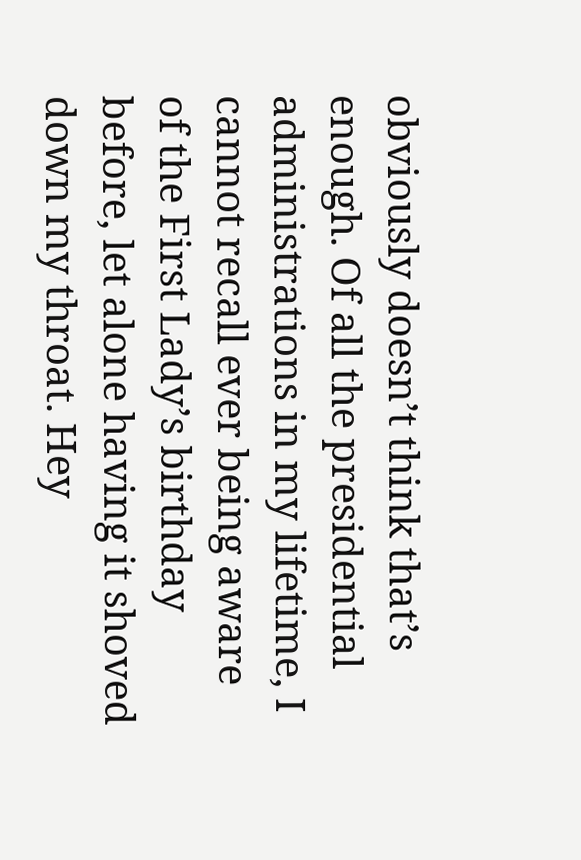obviously doesn’t think that’s enough. Of all the presidential administrations in my lifetime, I cannot recall ever being aware of the First Lady’s birthday before, let alone having it shoved down my throat. Hey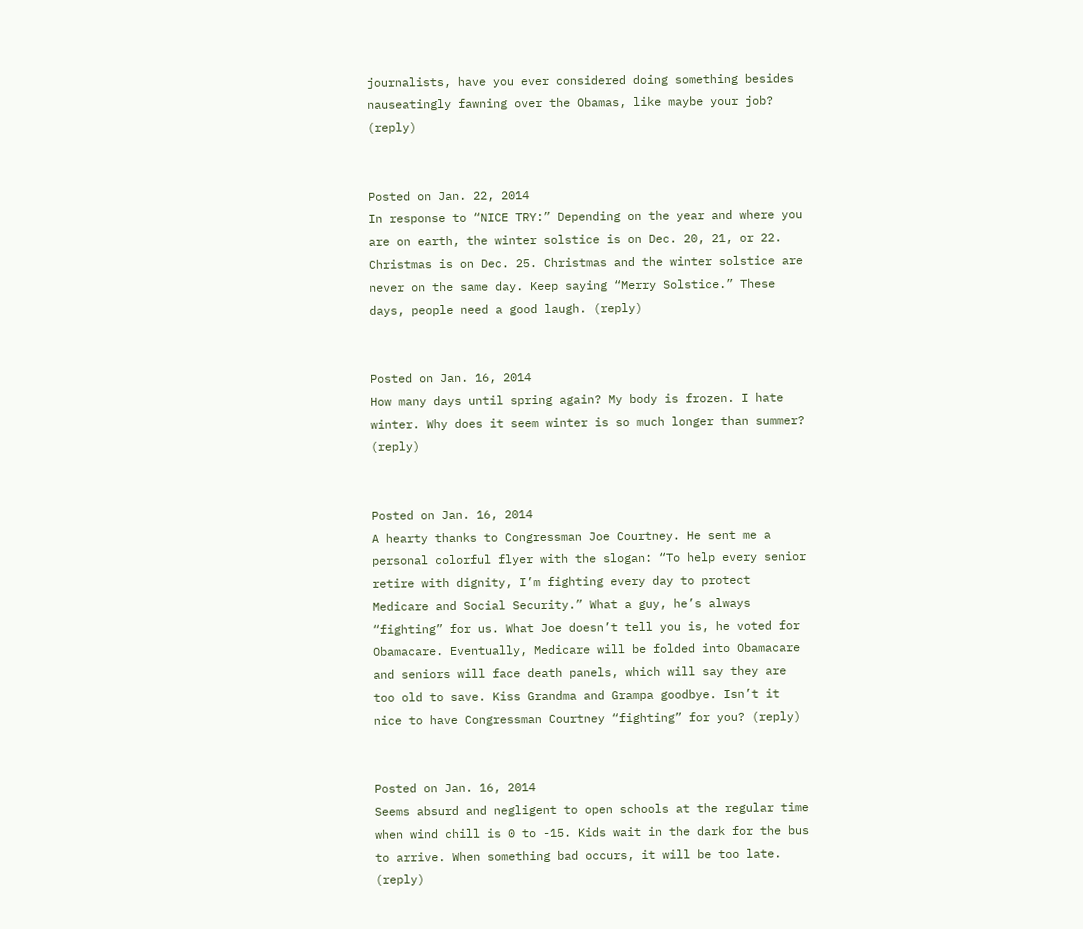journalists, have you ever considered doing something besides nauseatingly fawning over the Obamas, like maybe your job? (reply)


Posted on Jan. 22, 2014
In response to “NICE TRY:” Depending on the year and where you are on earth, the winter solstice is on Dec. 20, 21, or 22. Christmas is on Dec. 25. Christmas and the winter solstice are never on the same day. Keep saying “Merry Solstice.” These days, people need a good laugh. (reply)


Posted on Jan. 16, 2014
How many days until spring again? My body is frozen. I hate winter. Why does it seem winter is so much longer than summer? (reply)


Posted on Jan. 16, 2014
A hearty thanks to Congressman Joe Courtney. He sent me a personal colorful flyer with the slogan: “To help every senior retire with dignity, I’m fighting every day to protect Medicare and Social Security.” What a guy, he’s always “fighting” for us. What Joe doesn’t tell you is, he voted for Obamacare. Eventually, Medicare will be folded into Obamacare and seniors will face death panels, which will say they are too old to save. Kiss Grandma and Grampa goodbye. Isn’t it nice to have Congressman Courtney “fighting” for you? (reply)


Posted on Jan. 16, 2014
Seems absurd and negligent to open schools at the regular time when wind chill is 0 to -15. Kids wait in the dark for the bus to arrive. When something bad occurs, it will be too late. (reply)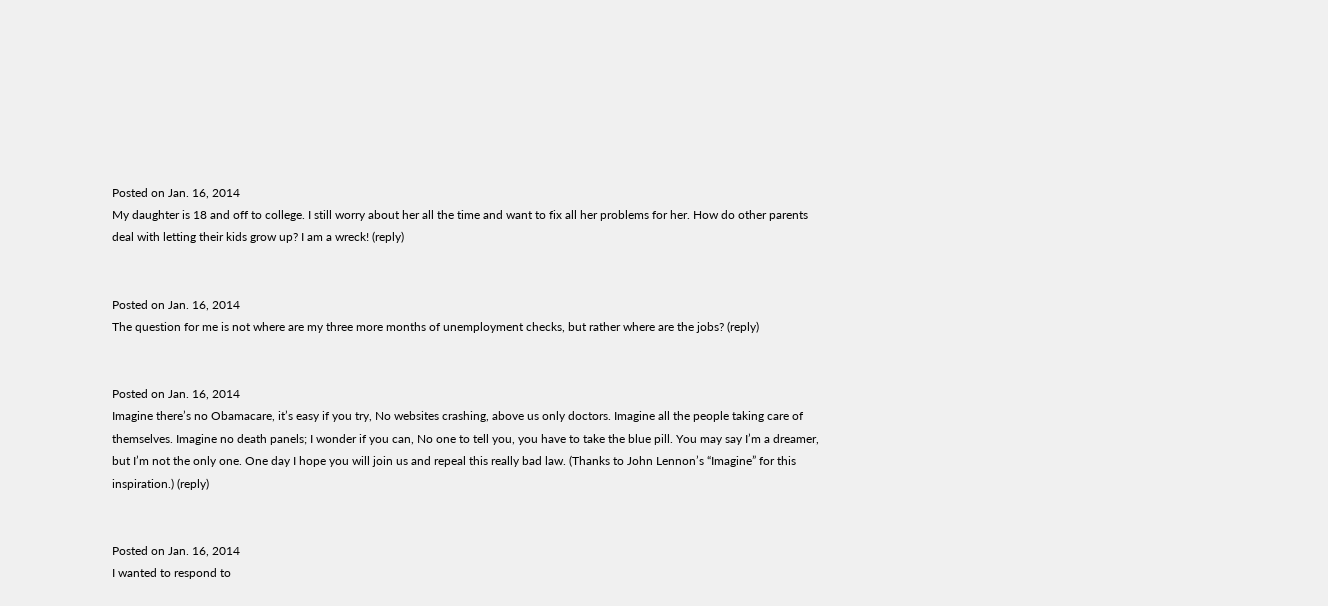Posted on Jan. 16, 2014
My daughter is 18 and off to college. I still worry about her all the time and want to fix all her problems for her. How do other parents deal with letting their kids grow up? I am a wreck! (reply)


Posted on Jan. 16, 2014
The question for me is not where are my three more months of unemployment checks, but rather where are the jobs? (reply)


Posted on Jan. 16, 2014
Imagine there’s no Obamacare, it’s easy if you try, No websites crashing, above us only doctors. Imagine all the people taking care of themselves. Imagine no death panels; I wonder if you can, No one to tell you, you have to take the blue pill. You may say I’m a dreamer, but I’m not the only one. One day I hope you will join us and repeal this really bad law. (Thanks to John Lennon’s “Imagine” for this inspiration.) (reply)


Posted on Jan. 16, 2014
I wanted to respond to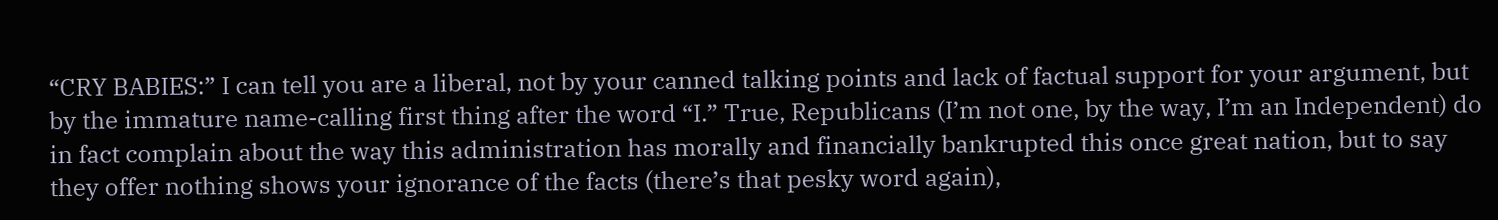“CRY BABIES:” I can tell you are a liberal, not by your canned talking points and lack of factual support for your argument, but by the immature name-calling first thing after the word “I.” True, Republicans (I’m not one, by the way, I’m an Independent) do in fact complain about the way this administration has morally and financially bankrupted this once great nation, but to say they offer nothing shows your ignorance of the facts (there’s that pesky word again),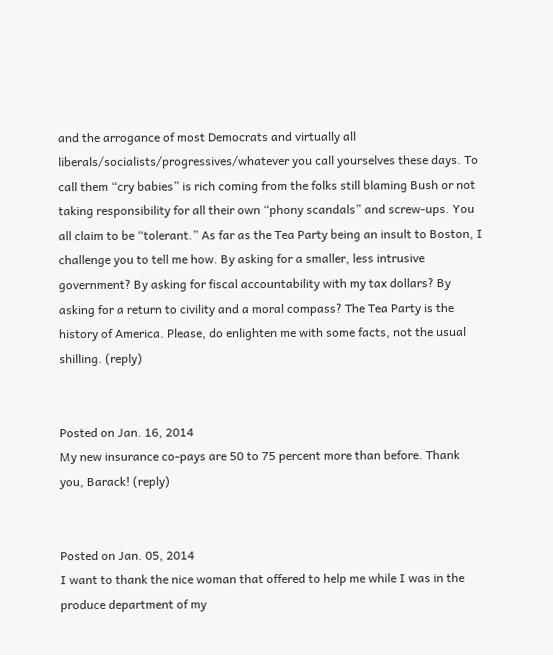and the arrogance of most Democrats and virtually all liberals/socialists/progressives/whatever you call yourselves these days. To call them “cry babies” is rich coming from the folks still blaming Bush or not taking responsibility for all their own “phony scandals” and screw-ups. You all claim to be “tolerant.” As far as the Tea Party being an insult to Boston, I challenge you to tell me how. By asking for a smaller, less intrusive government? By asking for fiscal accountability with my tax dollars? By asking for a return to civility and a moral compass? The Tea Party is the history of America. Please, do enlighten me with some facts, not the usual shilling. (reply)


Posted on Jan. 16, 2014
My new insurance co-pays are 50 to 75 percent more than before. Thank you, Barack! (reply)


Posted on Jan. 05, 2014
I want to thank the nice woman that offered to help me while I was in the produce department of my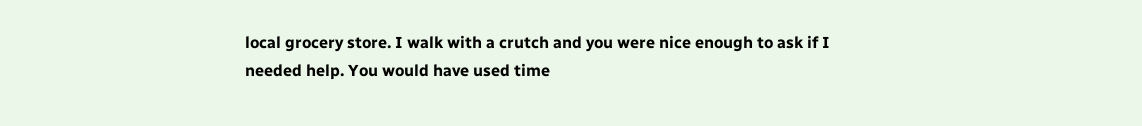local grocery store. I walk with a crutch and you were nice enough to ask if I needed help. You would have used time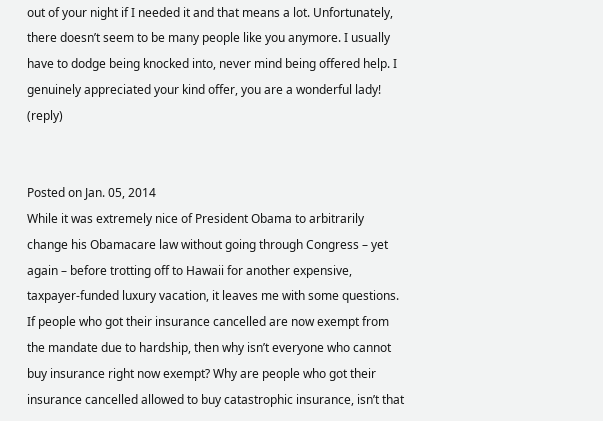out of your night if I needed it and that means a lot. Unfortunately, there doesn’t seem to be many people like you anymore. I usually have to dodge being knocked into, never mind being offered help. I genuinely appreciated your kind offer, you are a wonderful lady! (reply)


Posted on Jan. 05, 2014
While it was extremely nice of President Obama to arbitrarily change his Obamacare law without going through Congress – yet again – before trotting off to Hawaii for another expensive, taxpayer-funded luxury vacation, it leaves me with some questions. If people who got their insurance cancelled are now exempt from the mandate due to hardship, then why isn’t everyone who cannot buy insurance right now exempt? Why are people who got their insurance cancelled allowed to buy catastrophic insurance, isn’t that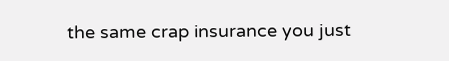the same crap insurance you just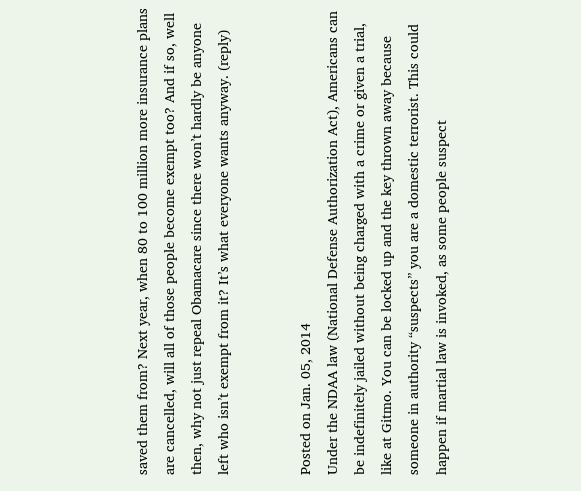saved them from? Next year, when 80 to 100 million more insurance plans are cancelled, will all of those people become exempt too? And if so, well then, why not just repeal Obamacare since there won’t hardly be anyone left who isn’t exempt from it? It’s what everyone wants anyway. (reply)


Posted on Jan. 05, 2014
Under the NDAA law (National Defense Authorization Act), Americans can be indefinitely jailed without being charged with a crime or given a trial, like at Gitmo. You can be locked up and the key thrown away because someone in authority “suspects” you are a domestic terrorist. This could happen if martial law is invoked, as some people suspect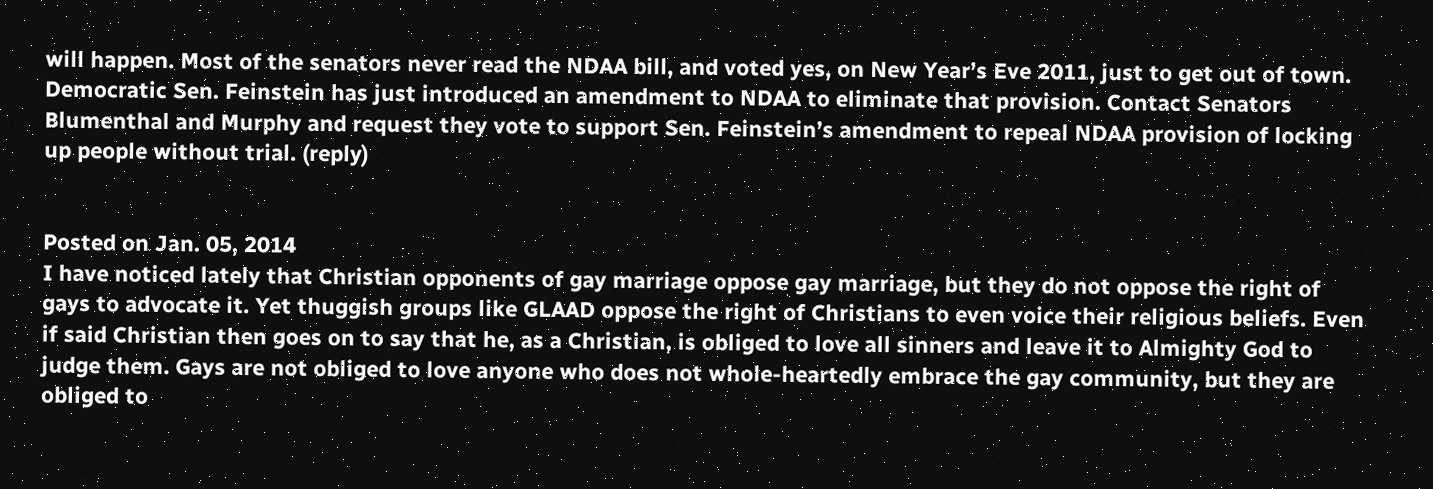will happen. Most of the senators never read the NDAA bill, and voted yes, on New Year’s Eve 2011, just to get out of town. Democratic Sen. Feinstein has just introduced an amendment to NDAA to eliminate that provision. Contact Senators Blumenthal and Murphy and request they vote to support Sen. Feinstein’s amendment to repeal NDAA provision of locking up people without trial. (reply)


Posted on Jan. 05, 2014
I have noticed lately that Christian opponents of gay marriage oppose gay marriage, but they do not oppose the right of gays to advocate it. Yet thuggish groups like GLAAD oppose the right of Christians to even voice their religious beliefs. Even if said Christian then goes on to say that he, as a Christian, is obliged to love all sinners and leave it to Almighty God to judge them. Gays are not obliged to love anyone who does not whole-heartedly embrace the gay community, but they are obliged to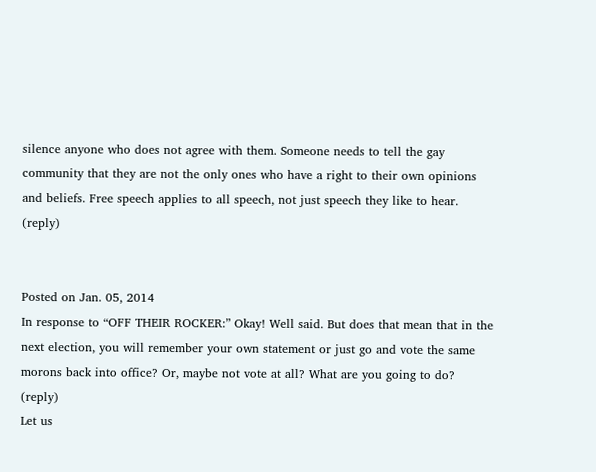silence anyone who does not agree with them. Someone needs to tell the gay community that they are not the only ones who have a right to their own opinions and beliefs. Free speech applies to all speech, not just speech they like to hear. (reply)


Posted on Jan. 05, 2014
In response to “OFF THEIR ROCKER:” Okay! Well said. But does that mean that in the next election, you will remember your own statement or just go and vote the same morons back into office? Or, maybe not vote at all? What are you going to do? (reply)
Let us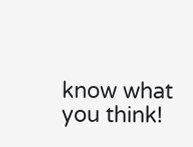know what you think!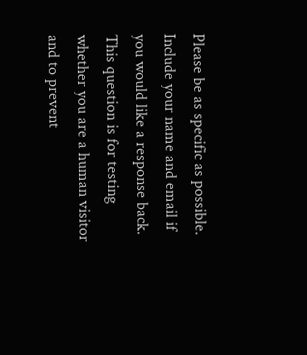Please be as specific as possible.
Include your name and email if you would like a response back.
This question is for testing whether you are a human visitor and to prevent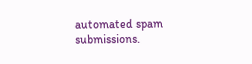automated spam submissions.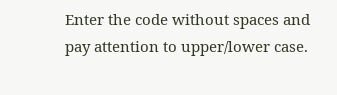Enter the code without spaces and pay attention to upper/lower case.